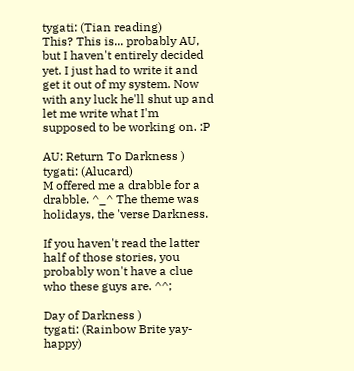tygati: (Tian reading)
This? This is... probably AU, but I haven't entirely decided yet. I just had to write it and get it out of my system. Now with any luck he'll shut up and let me write what I'm supposed to be working on. :P

AU: Return To Darkness )
tygati: (Alucard)
M offered me a drabble for a drabble. ^_^ The theme was holidays, the 'verse Darkness.

If you haven't read the latter half of those stories, you probably won't have a clue who these guys are. ^^;

Day of Darkness )
tygati: (Rainbow Brite yay-happy)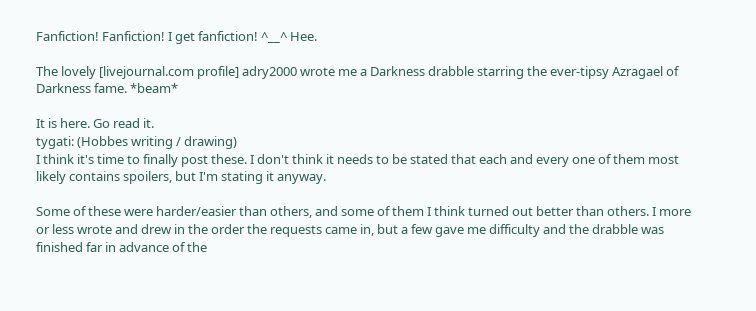Fanfiction! Fanfiction! I get fanfiction! ^__^ Hee.

The lovely [livejournal.com profile] adry2000 wrote me a Darkness drabble starring the ever-tipsy Azragael of Darkness fame. *beam*

It is here. Go read it.
tygati: (Hobbes writing / drawing)
I think it's time to finally post these. I don't think it needs to be stated that each and every one of them most likely contains spoilers, but I'm stating it anyway.

Some of these were harder/easier than others, and some of them I think turned out better than others. I more or less wrote and drew in the order the requests came in, but a few gave me difficulty and the drabble was finished far in advance of the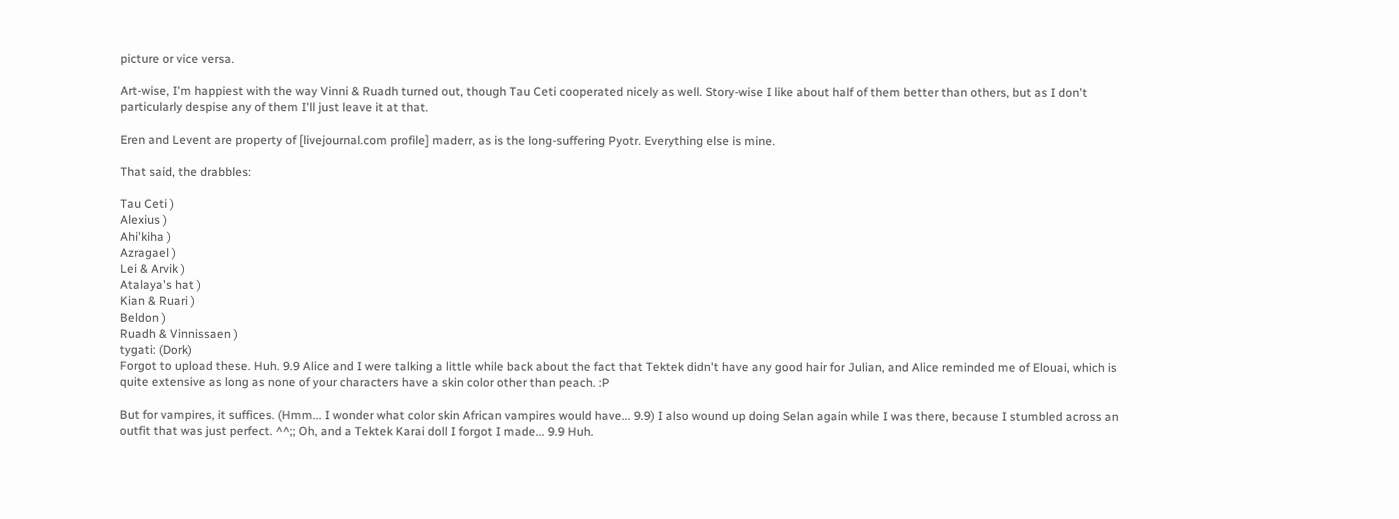picture or vice versa.

Art-wise, I'm happiest with the way Vinni & Ruadh turned out, though Tau Ceti cooperated nicely as well. Story-wise I like about half of them better than others, but as I don't particularly despise any of them I'll just leave it at that.

Eren and Levent are property of [livejournal.com profile] maderr, as is the long-suffering Pyotr. Everything else is mine.

That said, the drabbles:

Tau Ceti )
Alexius )
Ahi'kiha )
Azragael )
Lei & Arvik )
Atalaya's hat )
Kian & Ruari )
Beldon )
Ruadh & Vinnissaen )
tygati: (Dork)
Forgot to upload these. Huh. 9.9 Alice and I were talking a little while back about the fact that Tektek didn't have any good hair for Julian, and Alice reminded me of Elouai, which is quite extensive as long as none of your characters have a skin color other than peach. :P

But for vampires, it suffices. (Hmm... I wonder what color skin African vampires would have... 9.9) I also wound up doing Selan again while I was there, because I stumbled across an outfit that was just perfect. ^^;; Oh, and a Tektek Karai doll I forgot I made... 9.9 Huh.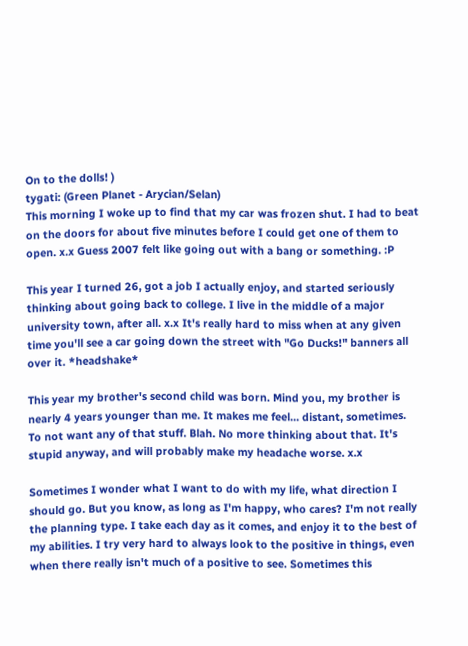On to the dolls! )
tygati: (Green Planet - Arycian/Selan)
This morning I woke up to find that my car was frozen shut. I had to beat on the doors for about five minutes before I could get one of them to open. x.x Guess 2007 felt like going out with a bang or something. :P

This year I turned 26, got a job I actually enjoy, and started seriously thinking about going back to college. I live in the middle of a major university town, after all. x.x It's really hard to miss when at any given time you'll see a car going down the street with "Go Ducks!" banners all over it. *headshake*

This year my brother's second child was born. Mind you, my brother is nearly 4 years younger than me. It makes me feel... distant, sometimes. To not want any of that stuff. Blah. No more thinking about that. It's stupid anyway, and will probably make my headache worse. x.x

Sometimes I wonder what I want to do with my life, what direction I should go. But you know, as long as I'm happy, who cares? I'm not really the planning type. I take each day as it comes, and enjoy it to the best of my abilities. I try very hard to always look to the positive in things, even when there really isn't much of a positive to see. Sometimes this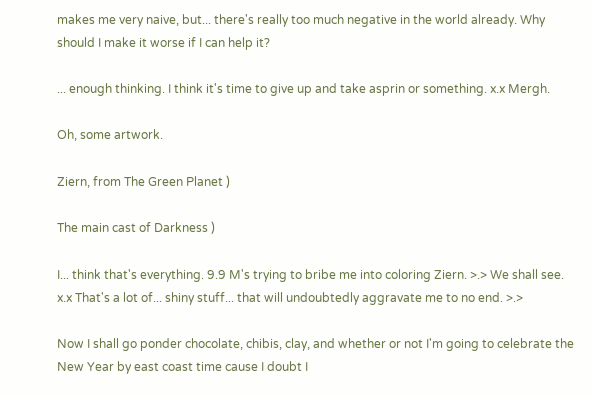makes me very naive, but... there's really too much negative in the world already. Why should I make it worse if I can help it?

... enough thinking. I think it's time to give up and take asprin or something. x.x Mergh.

Oh, some artwork.

Ziern, from The Green Planet )

The main cast of Darkness )

I... think that's everything. 9.9 M's trying to bribe me into coloring Ziern. >.> We shall see. x.x That's a lot of... shiny stuff... that will undoubtedly aggravate me to no end. >.>

Now I shall go ponder chocolate, chibis, clay, and whether or not I'm going to celebrate the New Year by east coast time cause I doubt I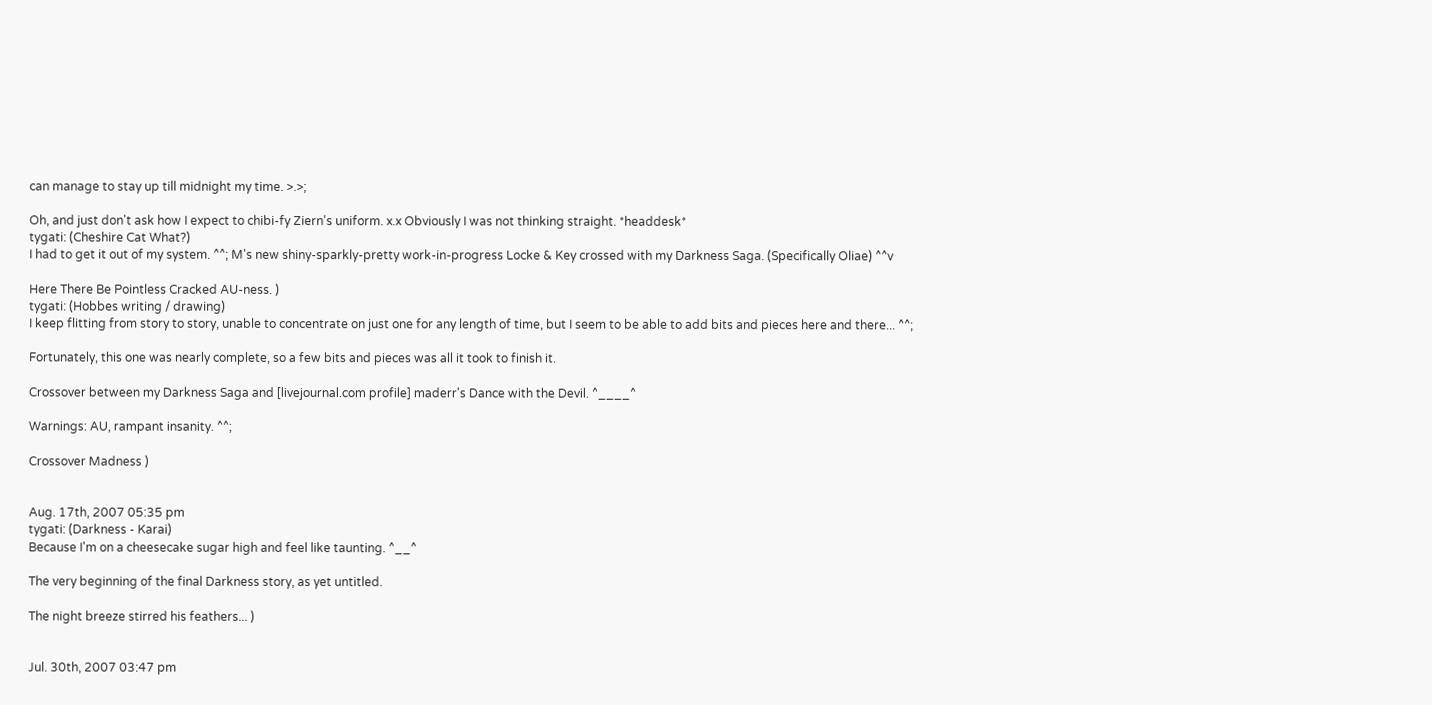can manage to stay up till midnight my time. >.>;

Oh, and just don't ask how I expect to chibi-fy Ziern's uniform. x.x Obviously I was not thinking straight. *headdesk*
tygati: (Cheshire Cat What?)
I had to get it out of my system. ^^; M's new shiny-sparkly-pretty work-in-progress Locke & Key crossed with my Darkness Saga. (Specifically Oliae) ^^v

Here There Be Pointless Cracked AU-ness. )
tygati: (Hobbes writing / drawing)
I keep flitting from story to story, unable to concentrate on just one for any length of time, but I seem to be able to add bits and pieces here and there... ^^;

Fortunately, this one was nearly complete, so a few bits and pieces was all it took to finish it.

Crossover between my Darkness Saga and [livejournal.com profile] maderr's Dance with the Devil. ^____^

Warnings: AU, rampant insanity. ^^;

Crossover Madness )


Aug. 17th, 2007 05:35 pm
tygati: (Darkness - Karai)
Because I'm on a cheesecake sugar high and feel like taunting. ^__^

The very beginning of the final Darkness story, as yet untitled.

The night breeze stirred his feathers... )


Jul. 30th, 2007 03:47 pm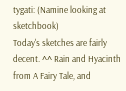tygati: (Namine looking at sketchbook)
Today's sketches are fairly decent. ^^ Rain and Hyacinth from A Fairy Tale, and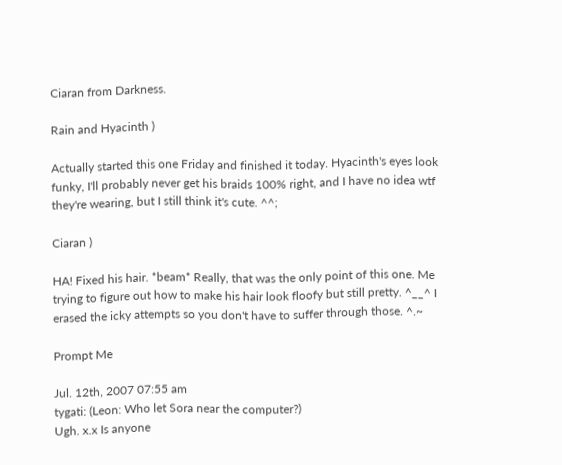Ciaran from Darkness.

Rain and Hyacinth )

Actually started this one Friday and finished it today. Hyacinth's eyes look funky, I'll probably never get his braids 100% right, and I have no idea wtf they're wearing, but I still think it's cute. ^^;

Ciaran )

HA! Fixed his hair. *beam* Really, that was the only point of this one. Me trying to figure out how to make his hair look floofy but still pretty. ^__^ I erased the icky attempts so you don't have to suffer through those. ^.~

Prompt Me

Jul. 12th, 2007 07:55 am
tygati: (Leon: Who let Sora near the computer?)
Ugh. x.x Is anyone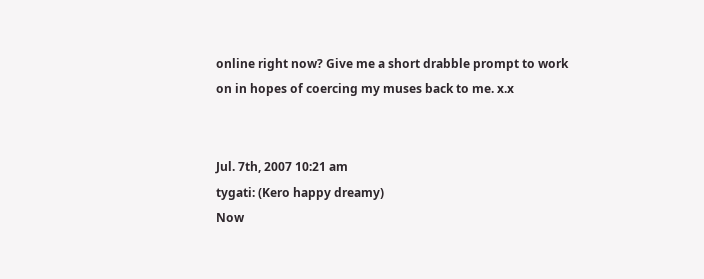online right now? Give me a short drabble prompt to work on in hopes of coercing my muses back to me. x.x


Jul. 7th, 2007 10:21 am
tygati: (Kero happy dreamy)
Now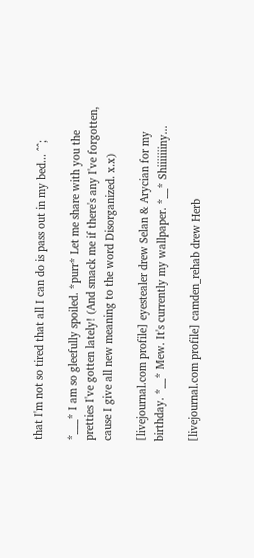that I'm not so tired that all I can do is pass out in my bed... ^^;

*___* I am so gleefully spoiled. *purr* Let me share with you the pretties I've gotten lately! (And smack me if there's any I've forgotten, cause I give all new meaning to the word Disorganized. x.x)

[livejournal.com profile] eyestealer drew Selan & Arycian for my birthday. *__* Mew. It's currently my wallpaper. *__* Shiiiiiiiny...

[livejournal.com profile] camden_rehab drew Herb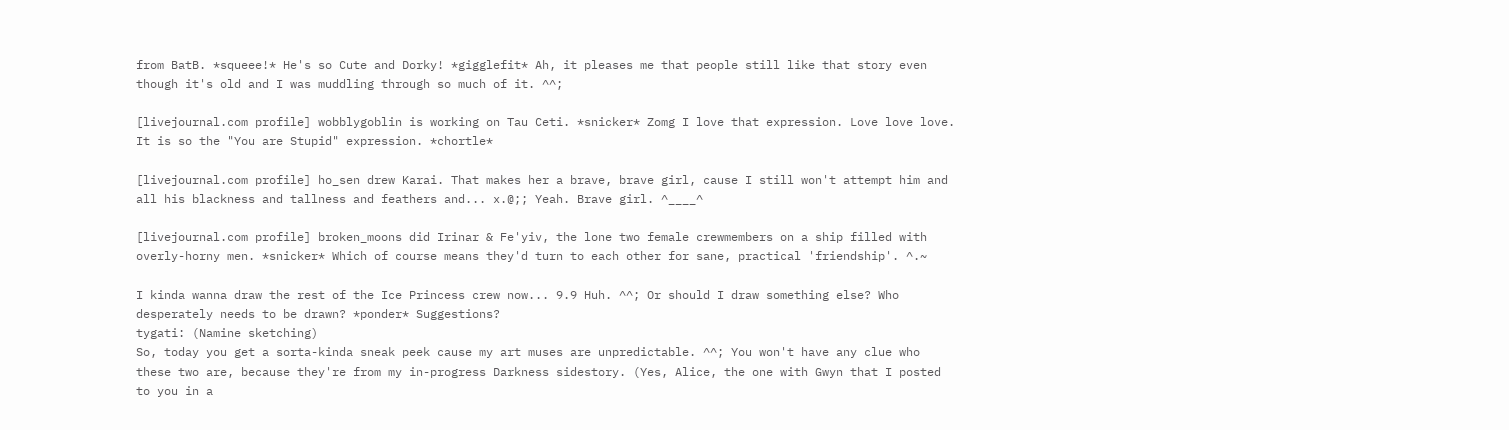from BatB. *squeee!* He's so Cute and Dorky! *gigglefit* Ah, it pleases me that people still like that story even though it's old and I was muddling through so much of it. ^^;

[livejournal.com profile] wobblygoblin is working on Tau Ceti. *snicker* Zomg I love that expression. Love love love. It is so the "You are Stupid" expression. *chortle*

[livejournal.com profile] ho_sen drew Karai. That makes her a brave, brave girl, cause I still won't attempt him and all his blackness and tallness and feathers and... x.@;; Yeah. Brave girl. ^____^

[livejournal.com profile] broken_moons did Irinar & Fe'yiv, the lone two female crewmembers on a ship filled with overly-horny men. *snicker* Which of course means they'd turn to each other for sane, practical 'friendship'. ^.~

I kinda wanna draw the rest of the Ice Princess crew now... 9.9 Huh. ^^; Or should I draw something else? Who desperately needs to be drawn? *ponder* Suggestions?
tygati: (Namine sketching)
So, today you get a sorta-kinda sneak peek cause my art muses are unpredictable. ^^; You won't have any clue who these two are, because they're from my in-progress Darkness sidestory. (Yes, Alice, the one with Gwyn that I posted to you in a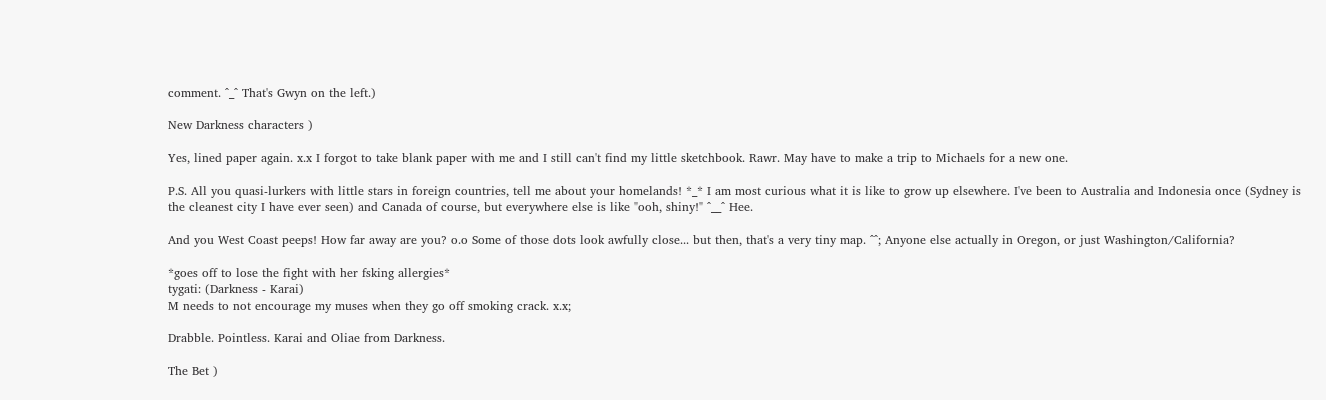comment. ^_^ That's Gwyn on the left.)

New Darkness characters )

Yes, lined paper again. x.x I forgot to take blank paper with me and I still can't find my little sketchbook. Rawr. May have to make a trip to Michaels for a new one.

P.S. All you quasi-lurkers with little stars in foreign countries, tell me about your homelands! *_* I am most curious what it is like to grow up elsewhere. I've been to Australia and Indonesia once (Sydney is the cleanest city I have ever seen) and Canada of course, but everywhere else is like "ooh, shiny!" ^__^ Hee.

And you West Coast peeps! How far away are you? o.o Some of those dots look awfully close... but then, that's a very tiny map. ^^; Anyone else actually in Oregon, or just Washington/California?

*goes off to lose the fight with her fsking allergies*
tygati: (Darkness - Karai)
M needs to not encourage my muses when they go off smoking crack. x.x;

Drabble. Pointless. Karai and Oliae from Darkness.

The Bet )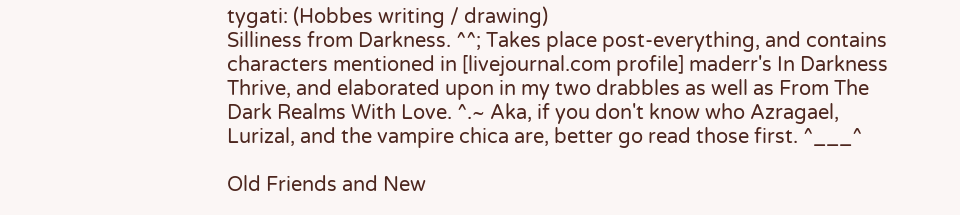tygati: (Hobbes writing / drawing)
Silliness from Darkness. ^^; Takes place post-everything, and contains characters mentioned in [livejournal.com profile] maderr's In Darkness Thrive, and elaborated upon in my two drabbles as well as From The Dark Realms With Love. ^.~ Aka, if you don't know who Azragael, Lurizal, and the vampire chica are, better go read those first. ^___^

Old Friends and New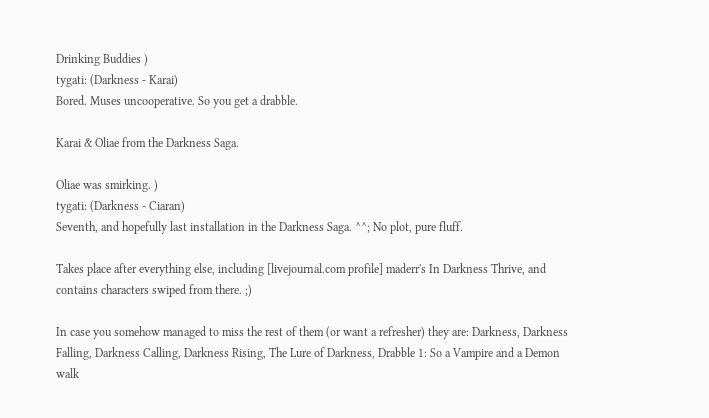Drinking Buddies )
tygati: (Darkness - Karai)
Bored. Muses uncooperative. So you get a drabble.

Karai & Oliae from the Darkness Saga.

Oliae was smirking. )
tygati: (Darkness - Ciaran)
Seventh, and hopefully last installation in the Darkness Saga. ^^; No plot, pure fluff.

Takes place after everything else, including [livejournal.com profile] maderr's In Darkness Thrive, and contains characters swiped from there. ;)

In case you somehow managed to miss the rest of them (or want a refresher) they are: Darkness, Darkness Falling, Darkness Calling, Darkness Rising, The Lure of Darkness, Drabble 1: So a Vampire and a Demon walk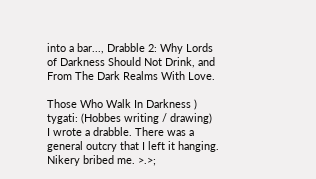into a bar..., Drabble 2: Why Lords of Darkness Should Not Drink, and From The Dark Realms With Love.

Those Who Walk In Darkness )
tygati: (Hobbes writing / drawing)
I wrote a drabble. There was a general outcry that I left it hanging. Nikery bribed me. >.>;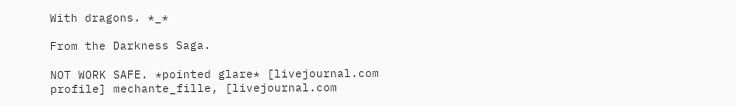With dragons. *_*

From the Darkness Saga.

NOT WORK SAFE. *pointed glare* [livejournal.com profile] mechante_fille, [livejournal.com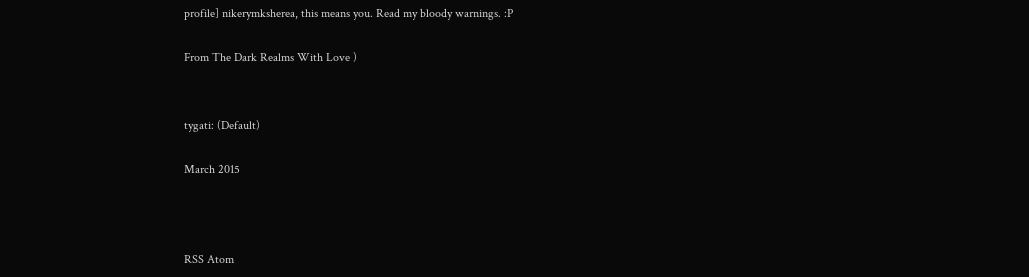profile] nikerymksherea, this means you. Read my bloody warnings. :P

From The Dark Realms With Love )


tygati: (Default)

March 2015



RSS Atom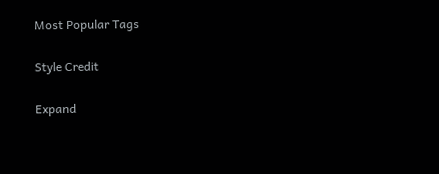Most Popular Tags

Style Credit

Expand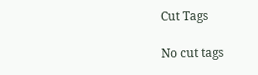Cut Tags

No cut tags